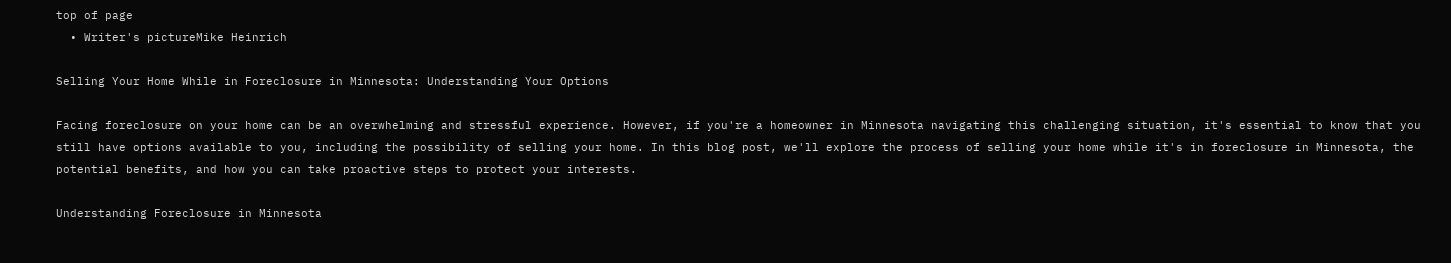top of page
  • Writer's pictureMike Heinrich

Selling Your Home While in Foreclosure in Minnesota: Understanding Your Options

Facing foreclosure on your home can be an overwhelming and stressful experience. However, if you're a homeowner in Minnesota navigating this challenging situation, it's essential to know that you still have options available to you, including the possibility of selling your home. In this blog post, we'll explore the process of selling your home while it's in foreclosure in Minnesota, the potential benefits, and how you can take proactive steps to protect your interests.

Understanding Foreclosure in Minnesota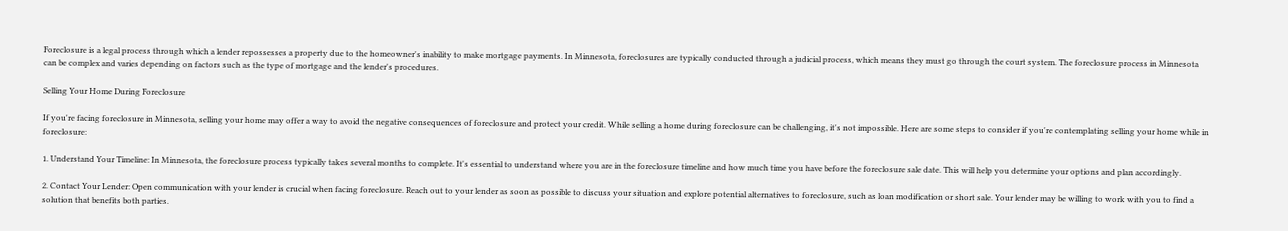Foreclosure is a legal process through which a lender repossesses a property due to the homeowner's inability to make mortgage payments. In Minnesota, foreclosures are typically conducted through a judicial process, which means they must go through the court system. The foreclosure process in Minnesota can be complex and varies depending on factors such as the type of mortgage and the lender's procedures.

Selling Your Home During Foreclosure

If you're facing foreclosure in Minnesota, selling your home may offer a way to avoid the negative consequences of foreclosure and protect your credit. While selling a home during foreclosure can be challenging, it's not impossible. Here are some steps to consider if you're contemplating selling your home while in foreclosure:

1. Understand Your Timeline: In Minnesota, the foreclosure process typically takes several months to complete. It's essential to understand where you are in the foreclosure timeline and how much time you have before the foreclosure sale date. This will help you determine your options and plan accordingly.

2. Contact Your Lender: Open communication with your lender is crucial when facing foreclosure. Reach out to your lender as soon as possible to discuss your situation and explore potential alternatives to foreclosure, such as loan modification or short sale. Your lender may be willing to work with you to find a solution that benefits both parties.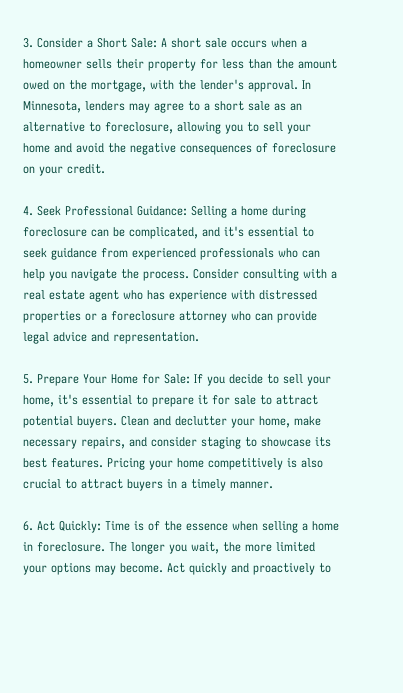3. Consider a Short Sale: A short sale occurs when a homeowner sells their property for less than the amount owed on the mortgage, with the lender's approval. In Minnesota, lenders may agree to a short sale as an alternative to foreclosure, allowing you to sell your home and avoid the negative consequences of foreclosure on your credit.

4. Seek Professional Guidance: Selling a home during foreclosure can be complicated, and it's essential to seek guidance from experienced professionals who can help you navigate the process. Consider consulting with a real estate agent who has experience with distressed properties or a foreclosure attorney who can provide legal advice and representation.

5. Prepare Your Home for Sale: If you decide to sell your home, it's essential to prepare it for sale to attract potential buyers. Clean and declutter your home, make necessary repairs, and consider staging to showcase its best features. Pricing your home competitively is also crucial to attract buyers in a timely manner.

6. Act Quickly: Time is of the essence when selling a home in foreclosure. The longer you wait, the more limited your options may become. Act quickly and proactively to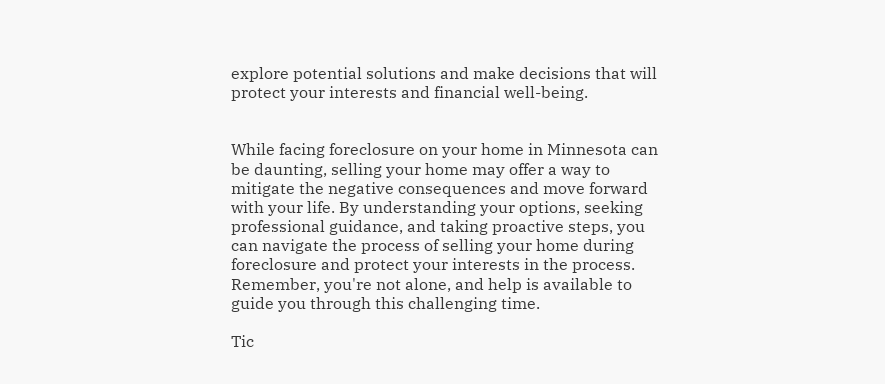explore potential solutions and make decisions that will protect your interests and financial well-being.


While facing foreclosure on your home in Minnesota can be daunting, selling your home may offer a way to mitigate the negative consequences and move forward with your life. By understanding your options, seeking professional guidance, and taking proactive steps, you can navigate the process of selling your home during foreclosure and protect your interests in the process. Remember, you're not alone, and help is available to guide you through this challenging time.

Tic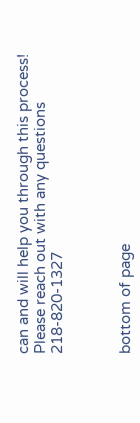can and will help you through this process! Please reach out with any questions 218-820-1327



bottom of page